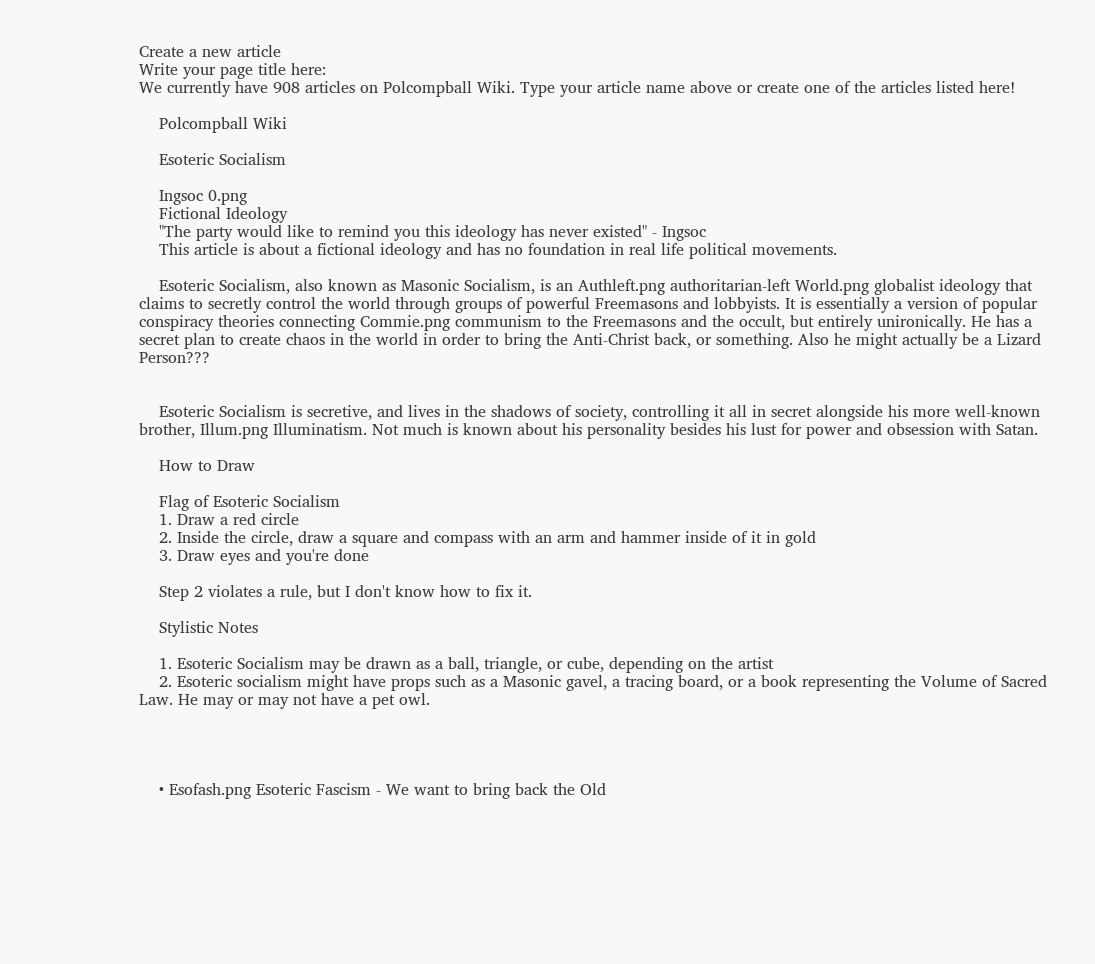Create a new article
Write your page title here:
We currently have 908 articles on Polcompball Wiki. Type your article name above or create one of the articles listed here!

    Polcompball Wiki

    Esoteric Socialism

    Ingsoc 0.png
    Fictional Ideology
    "The party would like to remind you this ideology has never existed" - Ingsoc
    This article is about a fictional ideology and has no foundation in real life political movements.

    Esoteric Socialism, also known as Masonic Socialism, is an Authleft.png authoritarian-left World.png globalist ideology that claims to secretly control the world through groups of powerful Freemasons and lobbyists. It is essentially a version of popular conspiracy theories connecting Commie.png communism to the Freemasons and the occult, but entirely unironically. He has a secret plan to create chaos in the world in order to bring the Anti-Christ back, or something. Also he might actually be a Lizard Person???


    Esoteric Socialism is secretive, and lives in the shadows of society, controlling it all in secret alongside his more well-known brother, Illum.png Illuminatism. Not much is known about his personality besides his lust for power and obsession with Satan.

    How to Draw

    Flag of Esoteric Socialism
    1. Draw a red circle
    2. Inside the circle, draw a square and compass with an arm and hammer inside of it in gold
    3. Draw eyes and you're done

    Step 2 violates a rule, but I don't know how to fix it.

    Stylistic Notes

    1. Esoteric Socialism may be drawn as a ball, triangle, or cube, depending on the artist
    2. Esoteric socialism might have props such as a Masonic gavel, a tracing board, or a book representing the Volume of Sacred Law. He may or may not have a pet owl.




    • Esofash.png Esoteric Fascism - We want to bring back the Old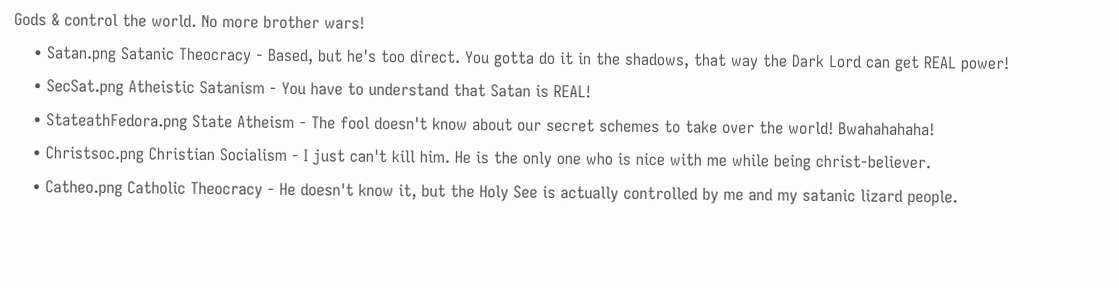Gods & control the world. No more brother wars!
    • Satan.png Satanic Theocracy - Based, but he's too direct. You gotta do it in the shadows, that way the Dark Lord can get REAL power!
    • SecSat.png Atheistic Satanism - You have to understand that Satan is REAL!
    • StateathFedora.png State Atheism - The fool doesn't know about our secret schemes to take over the world! Bwahahahaha!
    • Christsoc.png Christian Socialism - I just can't kill him. He is the only one who is nice with me while being christ-believer.
    • Catheo.png Catholic Theocracy - He doesn't know it, but the Holy See is actually controlled by me and my satanic lizard people.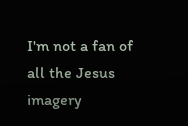I'm not a fan of all the Jesus imagery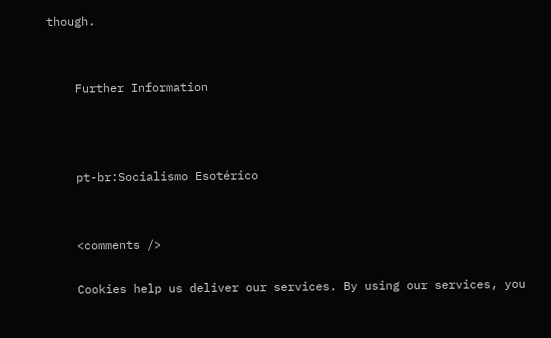though.


    Further Information



    pt-br:Socialismo Esotérico


    <comments />

    Cookies help us deliver our services. By using our services, you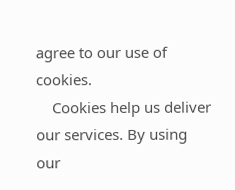agree to our use of cookies.
    Cookies help us deliver our services. By using our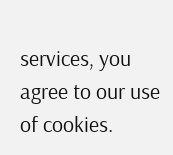services, you agree to our use of cookies.